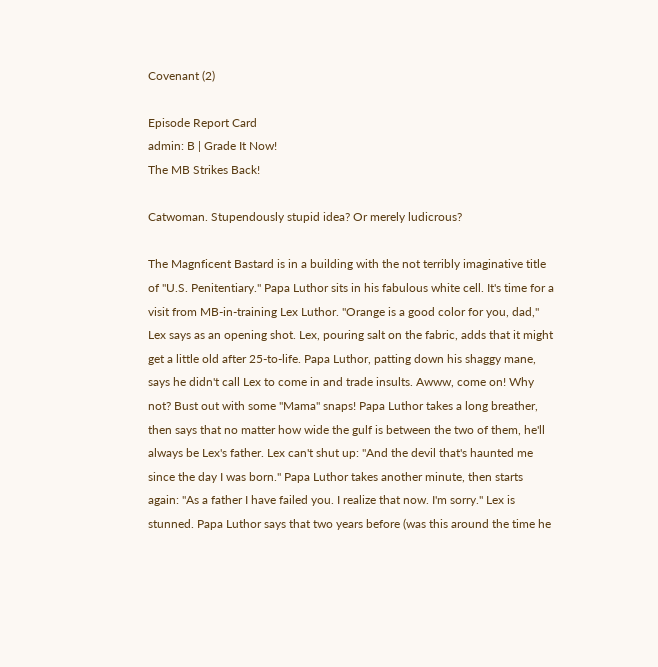Covenant (2)

Episode Report Card
admin: B | Grade It Now!
The MB Strikes Back!

Catwoman. Stupendously stupid idea? Or merely ludicrous?

The Magnficent Bastard is in a building with the not terribly imaginative title of "U.S. Penitentiary." Papa Luthor sits in his fabulous white cell. It's time for a visit from MB-in-training Lex Luthor. "Orange is a good color for you, dad," Lex says as an opening shot. Lex, pouring salt on the fabric, adds that it might get a little old after 25-to-life. Papa Luthor, patting down his shaggy mane, says he didn't call Lex to come in and trade insults. Awww, come on! Why not? Bust out with some "Mama" snaps! Papa Luthor takes a long breather, then says that no matter how wide the gulf is between the two of them, he'll always be Lex's father. Lex can't shut up: "And the devil that's haunted me since the day I was born." Papa Luthor takes another minute, then starts again: "As a father I have failed you. I realize that now. I'm sorry." Lex is stunned. Papa Luthor says that two years before (was this around the time he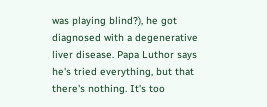was playing blind?), he got diagnosed with a degenerative liver disease. Papa Luthor says he's tried everything, but that there's nothing. It's too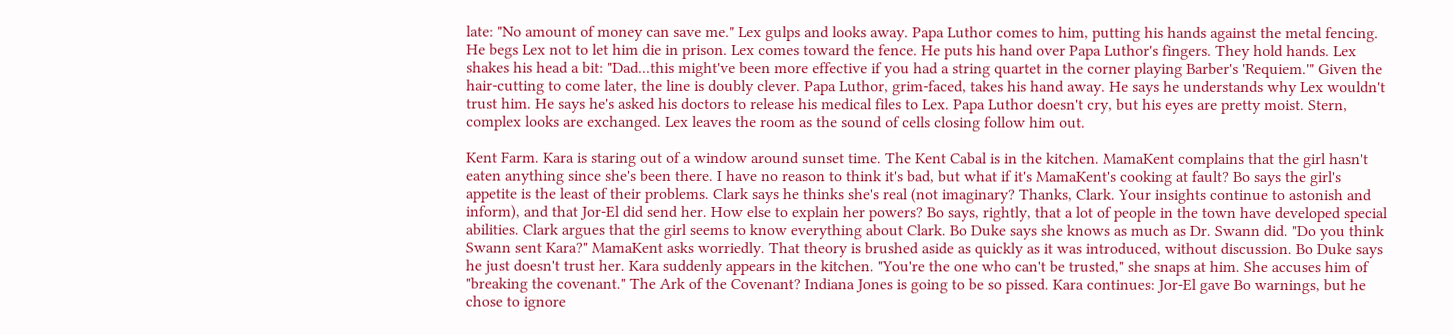late: "No amount of money can save me." Lex gulps and looks away. Papa Luthor comes to him, putting his hands against the metal fencing. He begs Lex not to let him die in prison. Lex comes toward the fence. He puts his hand over Papa Luthor's fingers. They hold hands. Lex shakes his head a bit: "Dad...this might've been more effective if you had a string quartet in the corner playing Barber's 'Requiem.'" Given the hair-cutting to come later, the line is doubly clever. Papa Luthor, grim-faced, takes his hand away. He says he understands why Lex wouldn't trust him. He says he's asked his doctors to release his medical files to Lex. Papa Luthor doesn't cry, but his eyes are pretty moist. Stern, complex looks are exchanged. Lex leaves the room as the sound of cells closing follow him out.

Kent Farm. Kara is staring out of a window around sunset time. The Kent Cabal is in the kitchen. MamaKent complains that the girl hasn't eaten anything since she's been there. I have no reason to think it's bad, but what if it's MamaKent's cooking at fault? Bo says the girl's appetite is the least of their problems. Clark says he thinks she's real (not imaginary? Thanks, Clark. Your insights continue to astonish and inform), and that Jor-El did send her. How else to explain her powers? Bo says, rightly, that a lot of people in the town have developed special abilities. Clark argues that the girl seems to know everything about Clark. Bo Duke says she knows as much as Dr. Swann did. "Do you think Swann sent Kara?" MamaKent asks worriedly. That theory is brushed aside as quickly as it was introduced, without discussion. Bo Duke says he just doesn't trust her. Kara suddenly appears in the kitchen. "You're the one who can't be trusted," she snaps at him. She accuses him of "breaking the covenant." The Ark of the Covenant? Indiana Jones is going to be so pissed. Kara continues: Jor-El gave Bo warnings, but he chose to ignore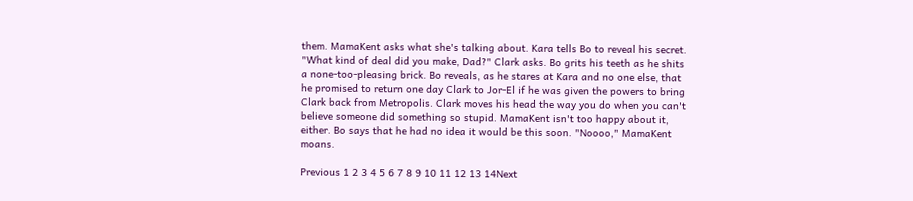them. MamaKent asks what she's talking about. Kara tells Bo to reveal his secret. "What kind of deal did you make, Dad?" Clark asks. Bo grits his teeth as he shits a none-too-pleasing brick. Bo reveals, as he stares at Kara and no one else, that he promised to return one day Clark to Jor-El if he was given the powers to bring Clark back from Metropolis. Clark moves his head the way you do when you can't believe someone did something so stupid. MamaKent isn't too happy about it, either. Bo says that he had no idea it would be this soon. "Noooo," MamaKent moans.

Previous 1 2 3 4 5 6 7 8 9 10 11 12 13 14Next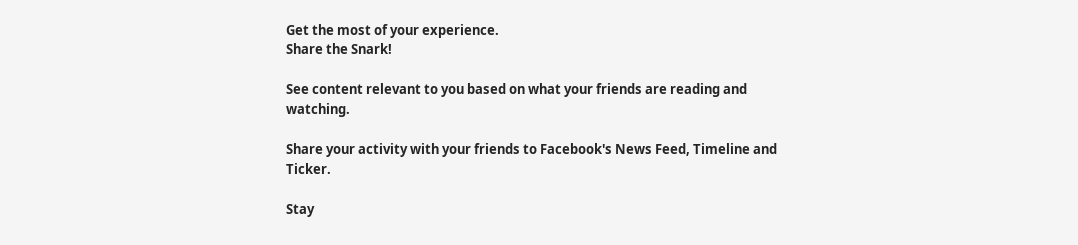Get the most of your experience.
Share the Snark!

See content relevant to you based on what your friends are reading and watching.

Share your activity with your friends to Facebook's News Feed, Timeline and Ticker.

Stay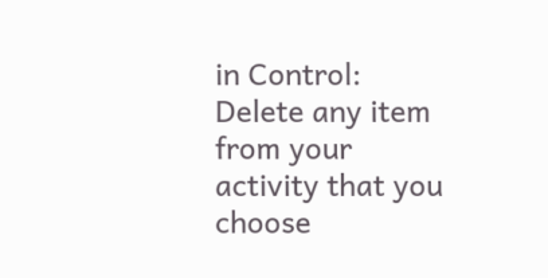in Control: Delete any item from your activity that you choose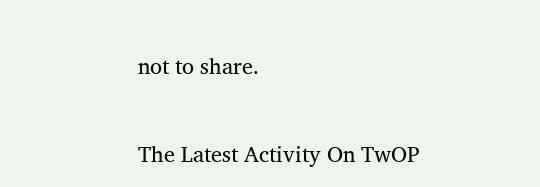not to share.

The Latest Activity On TwOP